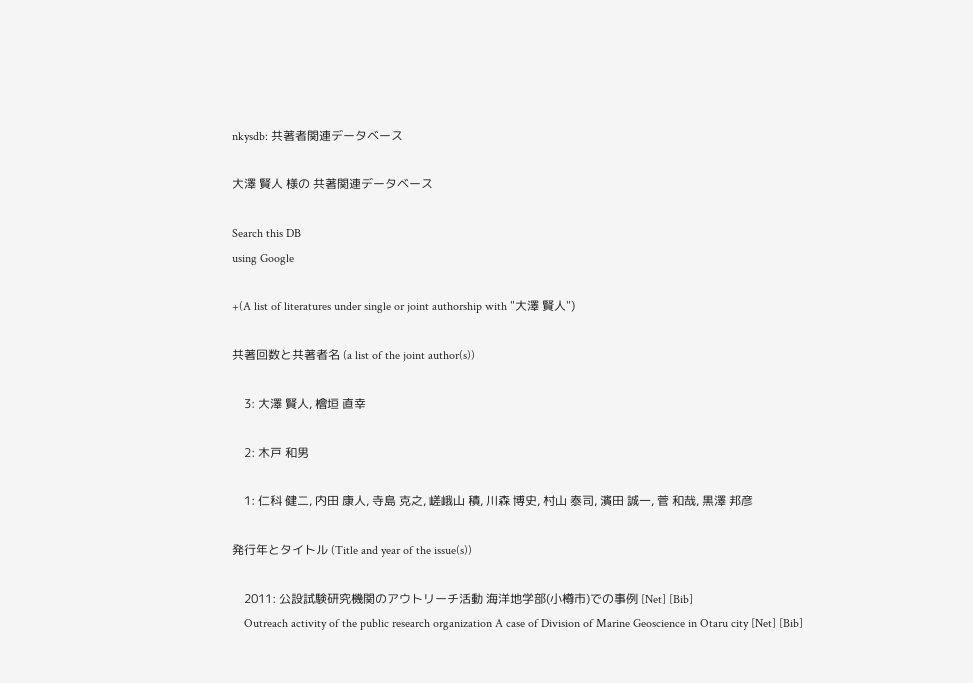nkysdb: 共著者関連データベース

大澤 賢人 様の 共著関連データベース

Search this DB
using Google

+(A list of literatures under single or joint authorship with "大澤 賢人")

共著回数と共著者名 (a list of the joint author(s))

    3: 大澤 賢人, 檜垣 直幸

    2: 木戸 和男

    1: 仁科 健二, 内田 康人, 寺島 克之, 嵯峨山 積, 川森 博史, 村山 泰司, 濱田 誠一, 菅 和哉, 黒澤 邦彦

発行年とタイトル (Title and year of the issue(s))

    2011: 公設試験研究機関のアウトリーチ活動 海洋地学部(小樽市)での事例 [Net] [Bib]
    Outreach activity of the public research organization A case of Division of Marine Geoscience in Otaru city [Net] [Bib]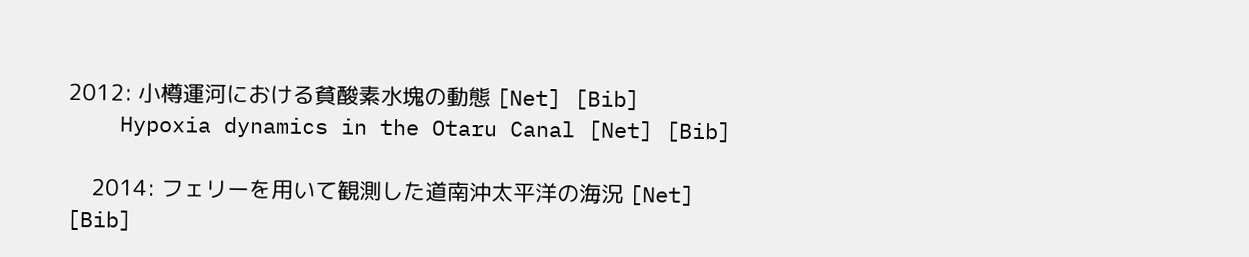2012: 小樽運河における貧酸素水塊の動態 [Net] [Bib]
    Hypoxia dynamics in the Otaru Canal [Net] [Bib]

    2014: フェリーを用いて観測した道南沖太平洋の海況 [Net] [Bib]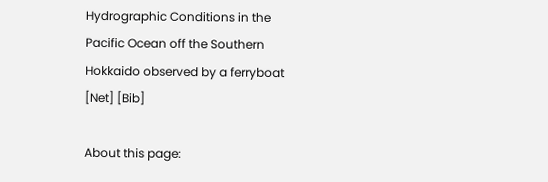Hydrographic Conditions in the Pacific Ocean off the Southern Hokkaido observed by a ferryboat [Net] [Bib]

About this page: